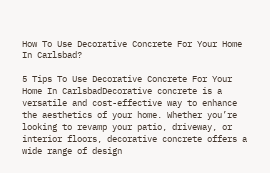How To Use Decorative Concrete For Your Home In Carlsbad?

5 Tips To Use Decorative Concrete For Your Home In CarlsbadDecorative concrete is a versatile and cost-effective way to enhance the aesthetics of your home. Whether you’re looking to revamp your patio, driveway, or interior floors, decorative concrete offers a wide range of design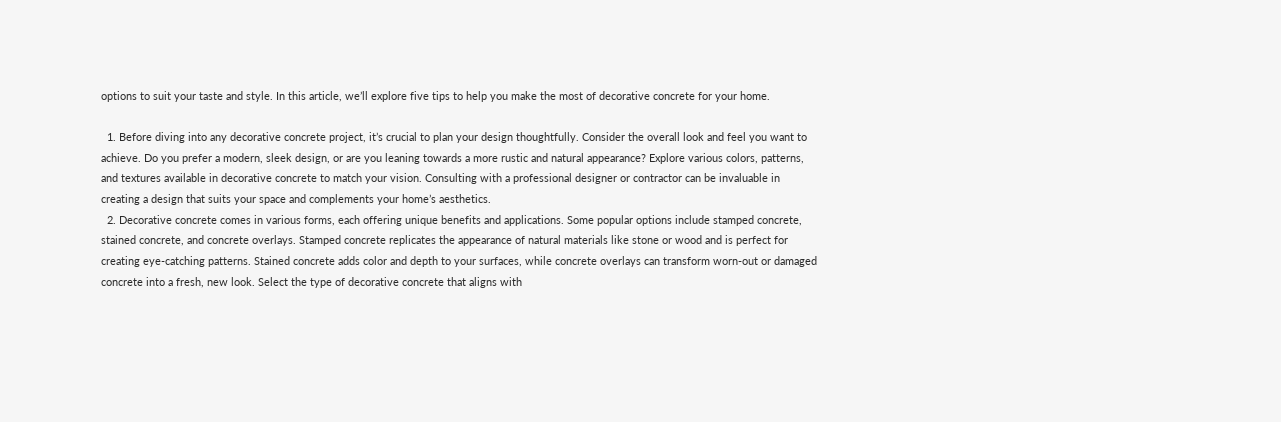options to suit your taste and style. In this article, we’ll explore five tips to help you make the most of decorative concrete for your home.

  1. Before diving into any decorative concrete project, it’s crucial to plan your design thoughtfully. Consider the overall look and feel you want to achieve. Do you prefer a modern, sleek design, or are you leaning towards a more rustic and natural appearance? Explore various colors, patterns, and textures available in decorative concrete to match your vision. Consulting with a professional designer or contractor can be invaluable in creating a design that suits your space and complements your home’s aesthetics.
  2. Decorative concrete comes in various forms, each offering unique benefits and applications. Some popular options include stamped concrete, stained concrete, and concrete overlays. Stamped concrete replicates the appearance of natural materials like stone or wood and is perfect for creating eye-catching patterns. Stained concrete adds color and depth to your surfaces, while concrete overlays can transform worn-out or damaged concrete into a fresh, new look. Select the type of decorative concrete that aligns with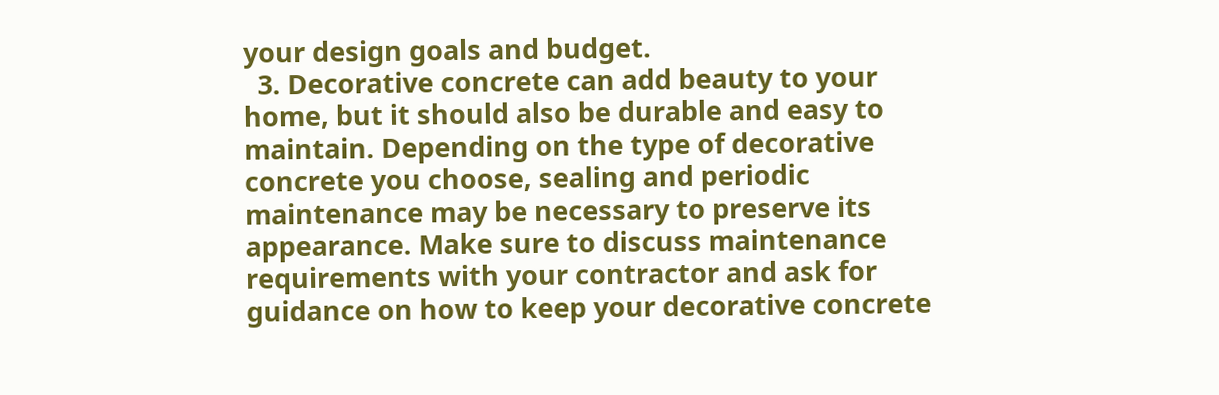your design goals and budget.
  3. Decorative concrete can add beauty to your home, but it should also be durable and easy to maintain. Depending on the type of decorative concrete you choose, sealing and periodic maintenance may be necessary to preserve its appearance. Make sure to discuss maintenance requirements with your contractor and ask for guidance on how to keep your decorative concrete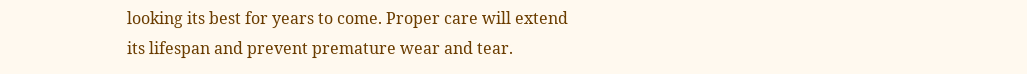looking its best for years to come. Proper care will extend its lifespan and prevent premature wear and tear.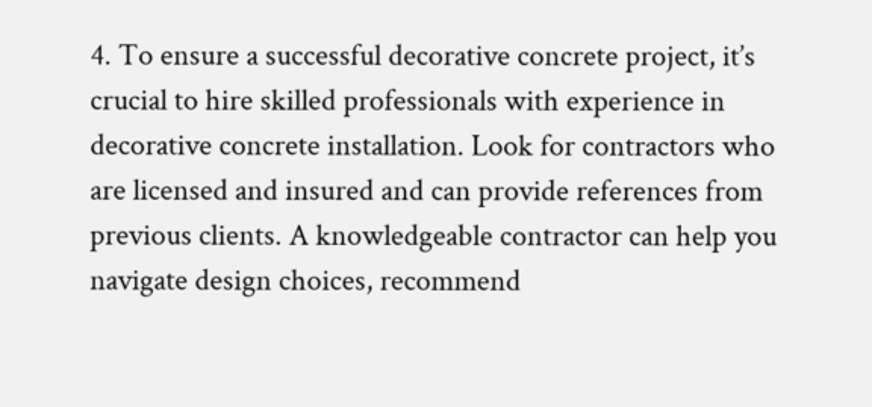4. To ensure a successful decorative concrete project, it’s crucial to hire skilled professionals with experience in decorative concrete installation. Look for contractors who are licensed and insured and can provide references from previous clients. A knowledgeable contractor can help you navigate design choices, recommend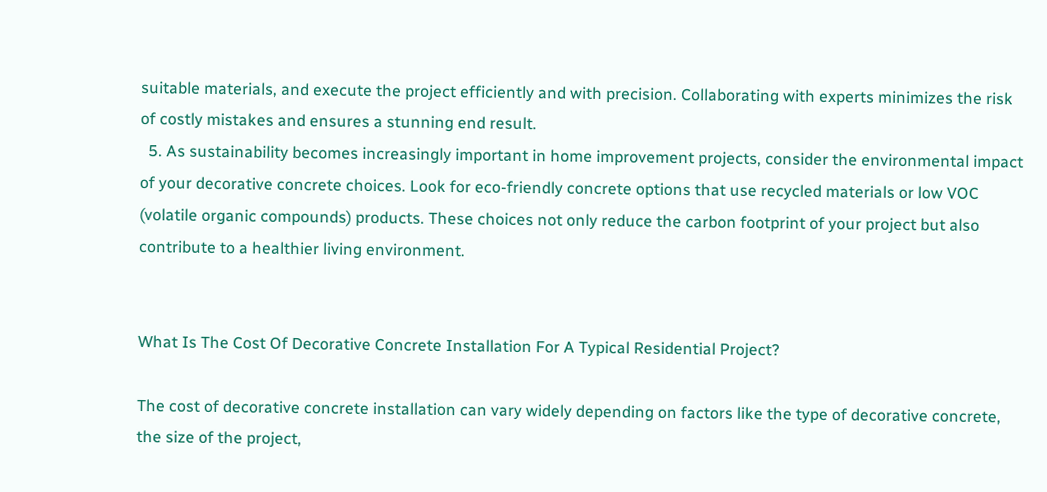suitable materials, and execute the project efficiently and with precision. Collaborating with experts minimizes the risk of costly mistakes and ensures a stunning end result.
  5. As sustainability becomes increasingly important in home improvement projects, consider the environmental impact of your decorative concrete choices. Look for eco-friendly concrete options that use recycled materials or low VOC (volatile organic compounds) products. These choices not only reduce the carbon footprint of your project but also contribute to a healthier living environment.


What Is The Cost Of Decorative Concrete Installation For A Typical Residential Project?

The cost of decorative concrete installation can vary widely depending on factors like the type of decorative concrete, the size of the project,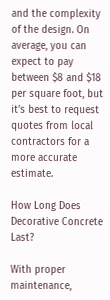and the complexity of the design. On average, you can expect to pay between $8 and $18 per square foot, but it’s best to request quotes from local contractors for a more accurate estimate.

How Long Does Decorative Concrete Last?

With proper maintenance,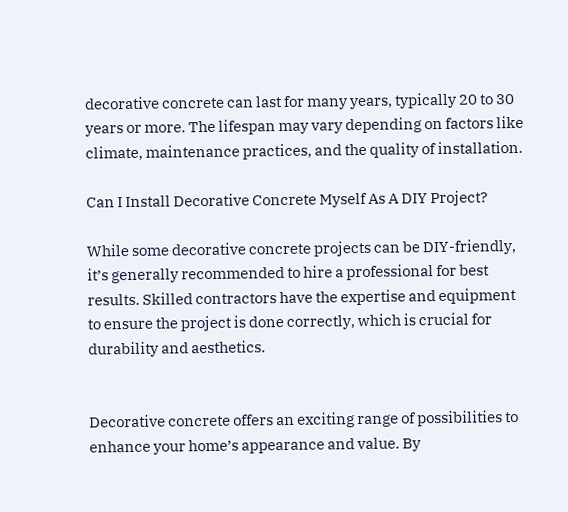decorative concrete can last for many years, typically 20 to 30 years or more. The lifespan may vary depending on factors like climate, maintenance practices, and the quality of installation.

Can I Install Decorative Concrete Myself As A DIY Project?

While some decorative concrete projects can be DIY-friendly, it’s generally recommended to hire a professional for best results. Skilled contractors have the expertise and equipment to ensure the project is done correctly, which is crucial for durability and aesthetics.


Decorative concrete offers an exciting range of possibilities to enhance your home’s appearance and value. By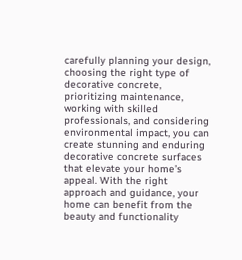carefully planning your design, choosing the right type of decorative concrete, prioritizing maintenance, working with skilled professionals, and considering environmental impact, you can create stunning and enduring decorative concrete surfaces that elevate your home’s appeal. With the right approach and guidance, your home can benefit from the beauty and functionality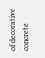of decorative concrete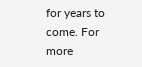for years to come. For more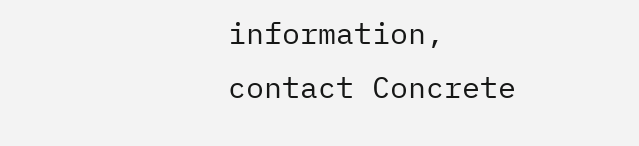information, contact Concrete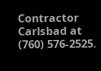Contractor Carlsbad at (760) 576-2525.